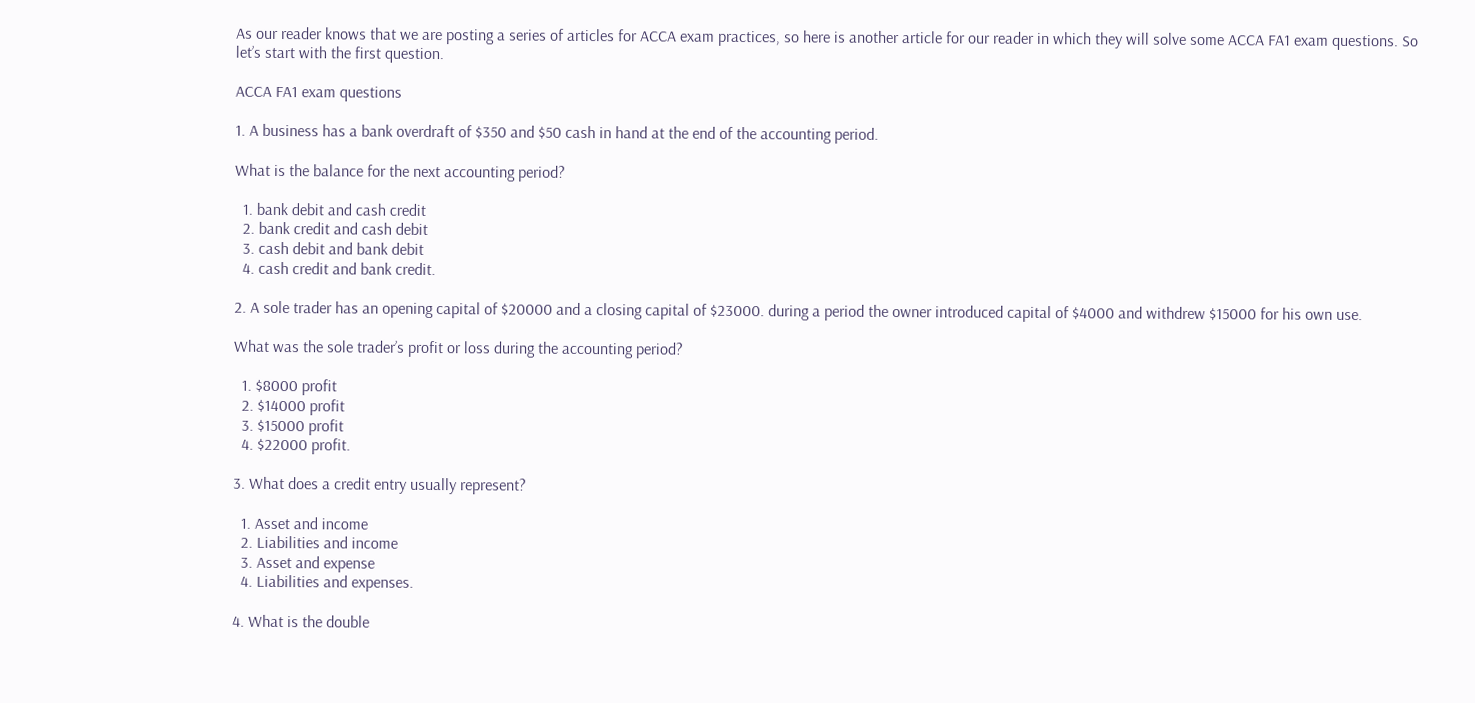As our reader knows that we are posting a series of articles for ACCA exam practices, so here is another article for our reader in which they will solve some ACCA FA1 exam questions. So let’s start with the first question.

ACCA FA1 exam questions

1. A business has a bank overdraft of $350 and $50 cash in hand at the end of the accounting period.

What is the balance for the next accounting period?

  1. bank debit and cash credit
  2. bank credit and cash debit
  3. cash debit and bank debit
  4. cash credit and bank credit.

2. A sole trader has an opening capital of $20000 and a closing capital of $23000. during a period the owner introduced capital of $4000 and withdrew $15000 for his own use.

What was the sole trader’s profit or loss during the accounting period?

  1. $8000 profit
  2. $14000 profit
  3. $15000 profit
  4. $22000 profit.

3. What does a credit entry usually represent?

  1. Asset and income
  2. Liabilities and income
  3. Asset and expense
  4. Liabilities and expenses.

4. What is the double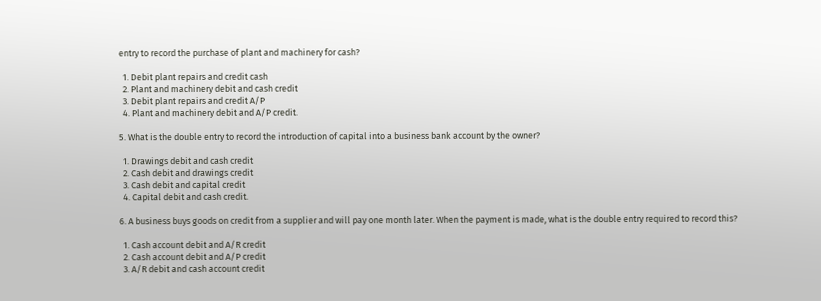entry to record the purchase of plant and machinery for cash?

  1. Debit plant repairs and credit cash
  2. Plant and machinery debit and cash credit
  3. Debit plant repairs and credit A/P
  4. Plant and machinery debit and A/P credit.

5. What is the double entry to record the introduction of capital into a business bank account by the owner?

  1. Drawings debit and cash credit
  2. Cash debit and drawings credit
  3. Cash debit and capital credit
  4. Capital debit and cash credit.

6. A business buys goods on credit from a supplier and will pay one month later. When the payment is made, what is the double entry required to record this?

  1. Cash account debit and A/R credit
  2. Cash account debit and A/P credit
  3. A/R debit and cash account credit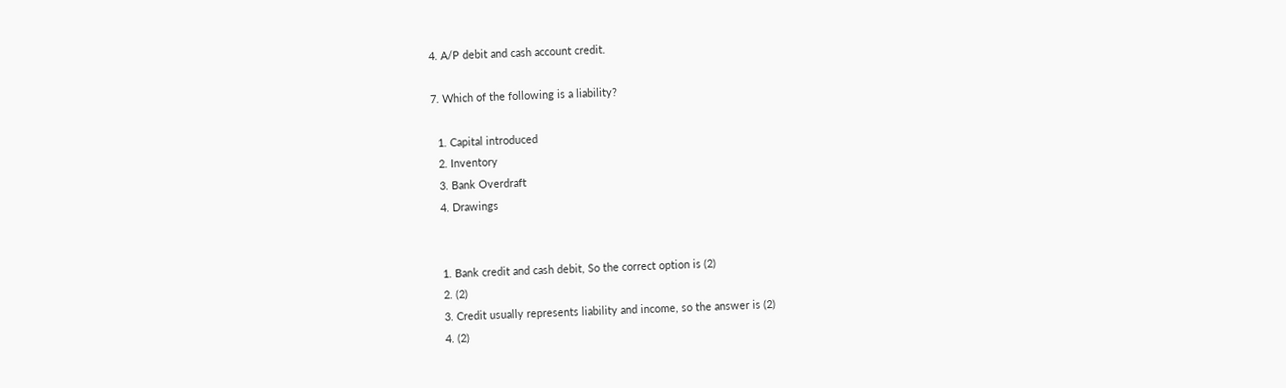4. A/P debit and cash account credit.

7. Which of the following is a liability?

  1. Capital introduced
  2. Inventory
  3. Bank Overdraft
  4. Drawings


  1. Bank credit and cash debit, So the correct option is (2)
  2. (2)
  3. Credit usually represents liability and income, so the answer is (2)
  4. (2)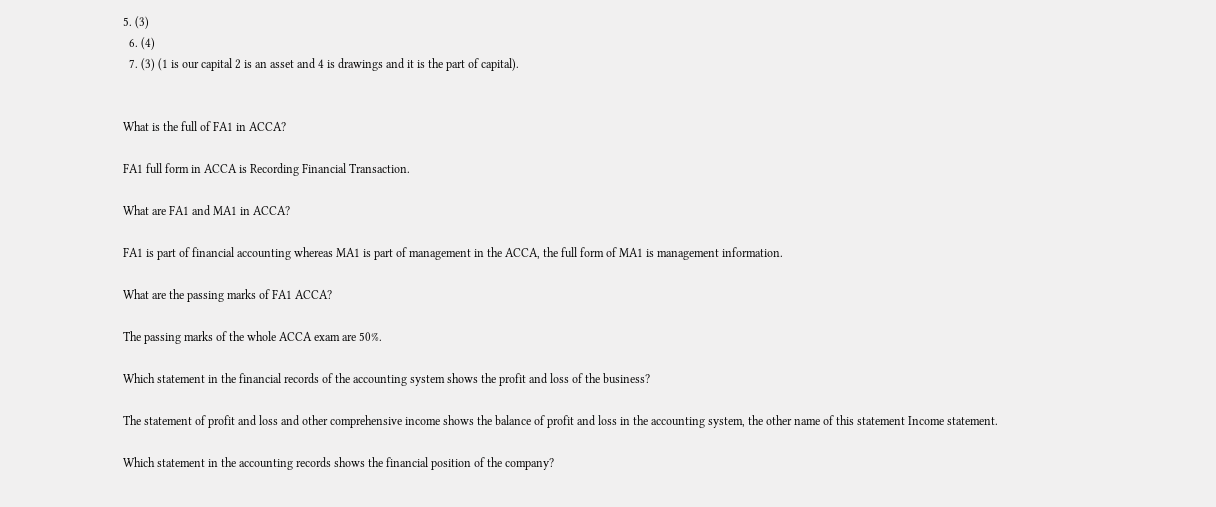5. (3)
  6. (4)
  7. (3) (1 is our capital 2 is an asset and 4 is drawings and it is the part of capital).


What is the full of FA1 in ACCA?

FA1 full form in ACCA is Recording Financial Transaction.

What are FA1 and MA1 in ACCA?

FA1 is part of financial accounting whereas MA1 is part of management in the ACCA, the full form of MA1 is management information.

What are the passing marks of FA1 ACCA?

The passing marks of the whole ACCA exam are 50%.

Which statement in the financial records of the accounting system shows the profit and loss of the business?

The statement of profit and loss and other comprehensive income shows the balance of profit and loss in the accounting system, the other name of this statement Income statement.

Which statement in the accounting records shows the financial position of the company?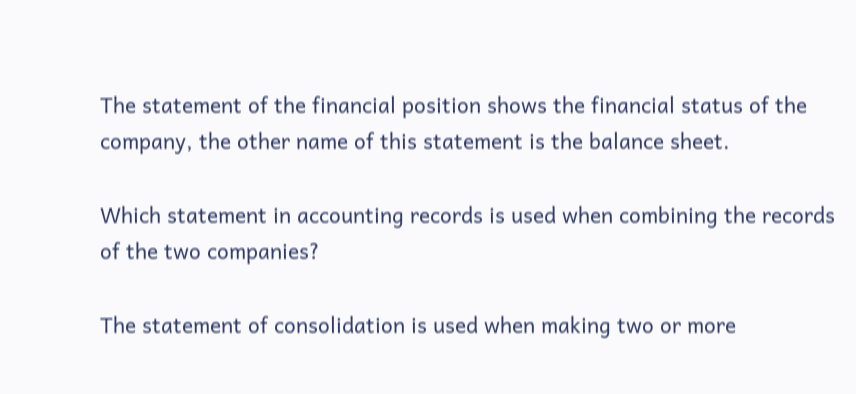The statement of the financial position shows the financial status of the company, the other name of this statement is the balance sheet.

Which statement in accounting records is used when combining the records of the two companies?

The statement of consolidation is used when making two or more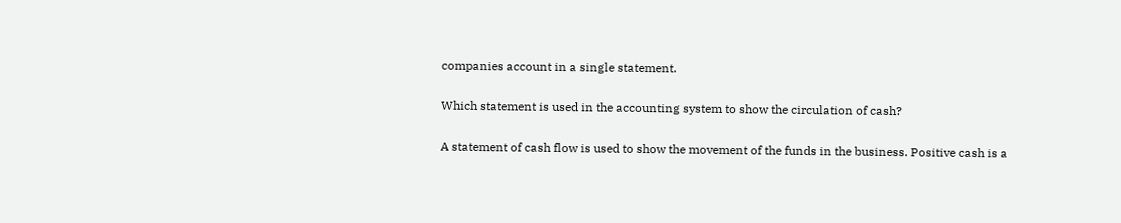companies account in a single statement.

Which statement is used in the accounting system to show the circulation of cash?

A statement of cash flow is used to show the movement of the funds in the business. Positive cash is a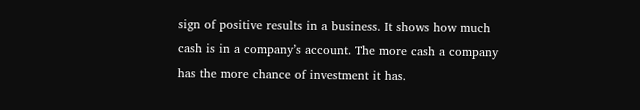sign of positive results in a business. It shows how much cash is in a company’s account. The more cash a company has the more chance of investment it has.